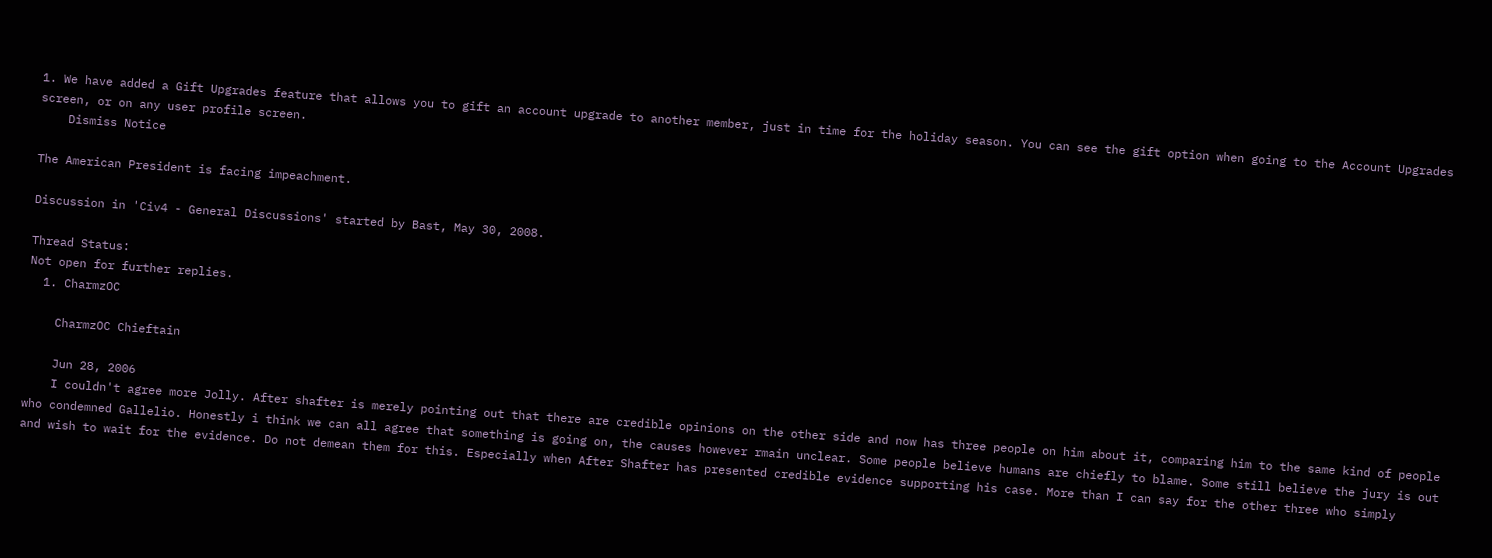1. We have added a Gift Upgrades feature that allows you to gift an account upgrade to another member, just in time for the holiday season. You can see the gift option when going to the Account Upgrades screen, or on any user profile screen.
    Dismiss Notice

The American President is facing impeachment.

Discussion in 'Civ4 - General Discussions' started by Bast, May 30, 2008.

Thread Status:
Not open for further replies.
  1. CharmzOC

    CharmzOC Chieftain

    Jun 28, 2006
    I couldn't agree more Jolly. After shafter is merely pointing out that there are credible opinions on the other side and now has three people on him about it, comparing him to the same kind of people who condemned Gallelio. Honestly i think we can all agree that something is going on, the causes however rmain unclear. Some people believe humans are chiefly to blame. Some still believe the jury is out and wish to wait for the evidence. Do not demean them for this. Especially when After Shafter has presented credible evidence supporting his case. More than I can say for the other three who simply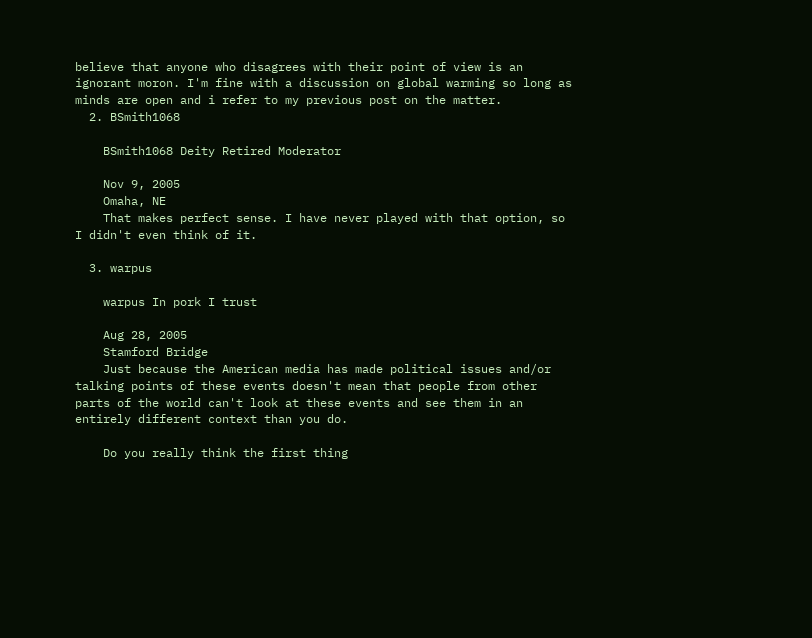believe that anyone who disagrees with their point of view is an ignorant moron. I'm fine with a discussion on global warming so long as minds are open and i refer to my previous post on the matter.
  2. BSmith1068

    BSmith1068 Deity Retired Moderator

    Nov 9, 2005
    Omaha, NE
    That makes perfect sense. I have never played with that option, so I didn't even think of it.

  3. warpus

    warpus In pork I trust

    Aug 28, 2005
    Stamford Bridge
    Just because the American media has made political issues and/or talking points of these events doesn't mean that people from other parts of the world can't look at these events and see them in an entirely different context than you do.

    Do you really think the first thing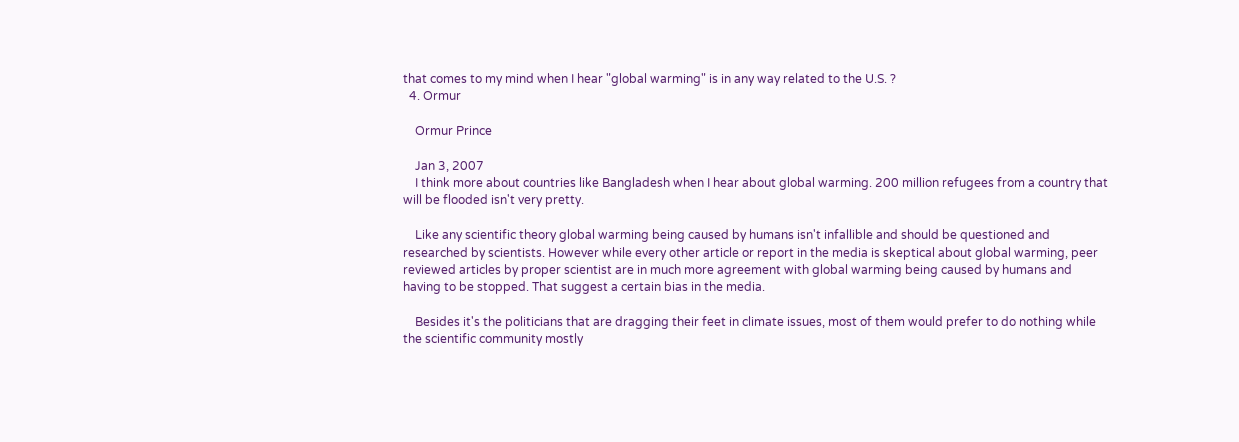that comes to my mind when I hear "global warming" is in any way related to the U.S. ?
  4. Ormur

    Ormur Prince

    Jan 3, 2007
    I think more about countries like Bangladesh when I hear about global warming. 200 million refugees from a country that will be flooded isn't very pretty.

    Like any scientific theory global warming being caused by humans isn't infallible and should be questioned and researched by scientists. However while every other article or report in the media is skeptical about global warming, peer reviewed articles by proper scientist are in much more agreement with global warming being caused by humans and having to be stopped. That suggest a certain bias in the media.

    Besides it's the politicians that are dragging their feet in climate issues, most of them would prefer to do nothing while the scientific community mostly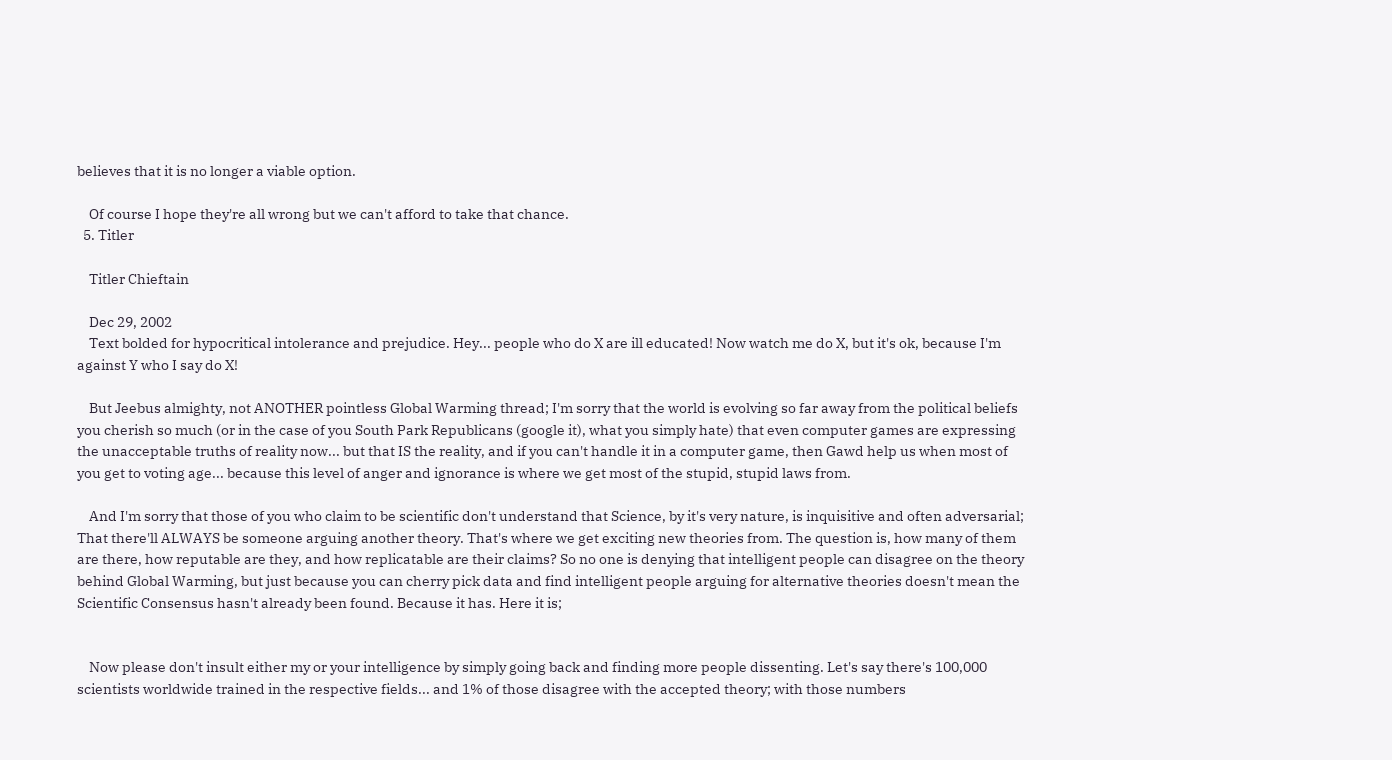believes that it is no longer a viable option.

    Of course I hope they're all wrong but we can't afford to take that chance.
  5. Titler

    Titler Chieftain

    Dec 29, 2002
    Text bolded for hypocritical intolerance and prejudice. Hey... people who do X are ill educated! Now watch me do X, but it's ok, because I'm against Y who I say do X!

    But Jeebus almighty, not ANOTHER pointless Global Warming thread; I'm sorry that the world is evolving so far away from the political beliefs you cherish so much (or in the case of you South Park Republicans (google it), what you simply hate) that even computer games are expressing the unacceptable truths of reality now... but that IS the reality, and if you can't handle it in a computer game, then Gawd help us when most of you get to voting age... because this level of anger and ignorance is where we get most of the stupid, stupid laws from.

    And I'm sorry that those of you who claim to be scientific don't understand that Science, by it's very nature, is inquisitive and often adversarial; That there'll ALWAYS be someone arguing another theory. That's where we get exciting new theories from. The question is, how many of them are there, how reputable are they, and how replicatable are their claims? So no one is denying that intelligent people can disagree on the theory behind Global Warming, but just because you can cherry pick data and find intelligent people arguing for alternative theories doesn't mean the Scientific Consensus hasn't already been found. Because it has. Here it is;


    Now please don't insult either my or your intelligence by simply going back and finding more people dissenting. Let's say there's 100,000 scientists worldwide trained in the respective fields... and 1% of those disagree with the accepted theory; with those numbers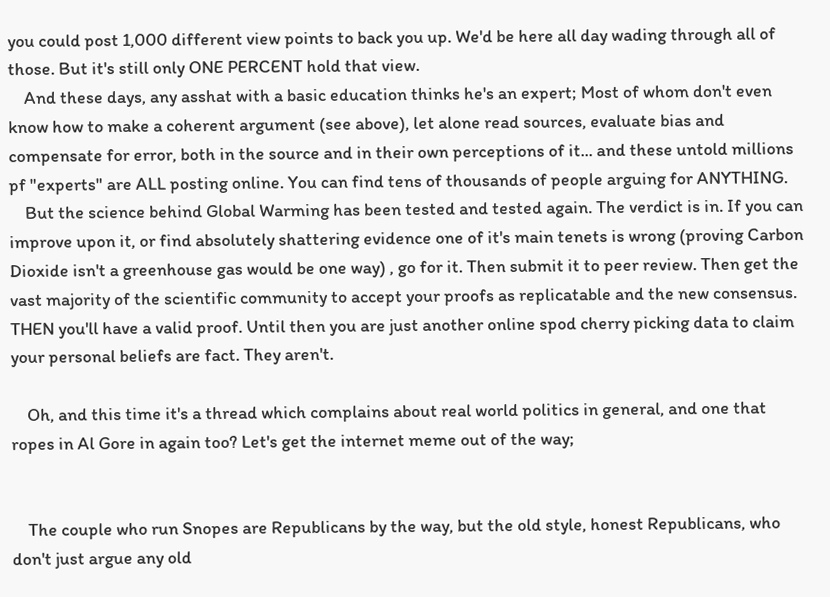you could post 1,000 different view points to back you up. We'd be here all day wading through all of those. But it's still only ONE PERCENT hold that view.
    And these days, any asshat with a basic education thinks he's an expert; Most of whom don't even know how to make a coherent argument (see above), let alone read sources, evaluate bias and compensate for error, both in the source and in their own perceptions of it... and these untold millions pf "experts" are ALL posting online. You can find tens of thousands of people arguing for ANYTHING.
    But the science behind Global Warming has been tested and tested again. The verdict is in. If you can improve upon it, or find absolutely shattering evidence one of it's main tenets is wrong (proving Carbon Dioxide isn't a greenhouse gas would be one way) , go for it. Then submit it to peer review. Then get the vast majority of the scientific community to accept your proofs as replicatable and the new consensus. THEN you'll have a valid proof. Until then you are just another online spod cherry picking data to claim your personal beliefs are fact. They aren't.

    Oh, and this time it's a thread which complains about real world politics in general, and one that ropes in Al Gore in again too? Let's get the internet meme out of the way;


    The couple who run Snopes are Republicans by the way, but the old style, honest Republicans, who don't just argue any old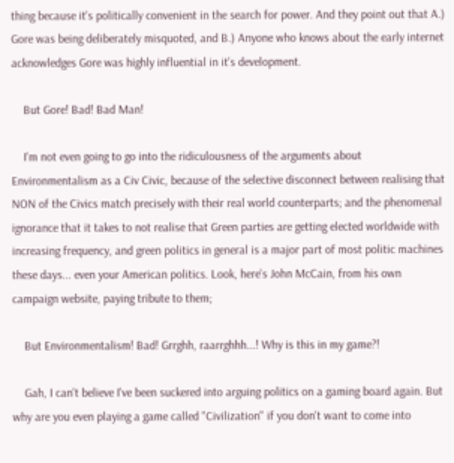thing because it's politically convenient in the search for power. And they point out that A.) Gore was being deliberately misquoted, and B.) Anyone who knows about the early internet acknowledges Gore was highly influential in it's development.

    But Gore! Bad! Bad Man!

    I'm not even going to go into the ridiculousness of the arguments about Environmentalism as a Civ Civic, because of the selective disconnect between realising that NON of the Civics match precisely with their real world counterparts; and the phenomenal ignorance that it takes to not realise that Green parties are getting elected worldwide with increasing frequency, and green politics in general is a major part of most politic machines these days... even your American politics. Look, here's John McCain, from his own campaign website, paying tribute to them;

    But Environmentalism! Bad! Grrghh, raarrghhh...! Why is this in my game?!

    Gah, I can't believe I've been suckered into arguing politics on a gaming board again. But why are you even playing a game called "Civilization" if you don't want to come into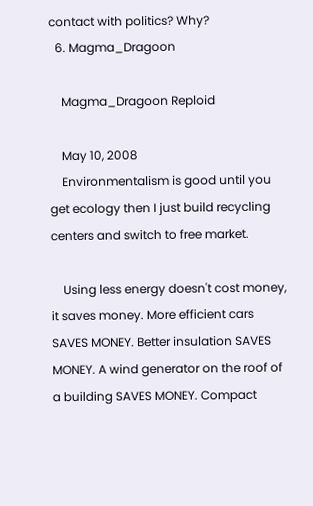contact with politics? Why?
  6. Magma_Dragoon

    Magma_Dragoon Reploid

    May 10, 2008
    Environmentalism is good until you get ecology then I just build recycling centers and switch to free market.

    Using less energy doesn't cost money, it saves money. More efficient cars SAVES MONEY. Better insulation SAVES MONEY. A wind generator on the roof of a building SAVES MONEY. Compact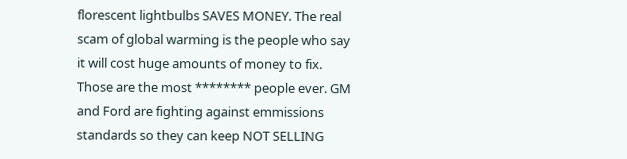florescent lightbulbs SAVES MONEY. The real scam of global warming is the people who say it will cost huge amounts of money to fix. Those are the most ******** people ever. GM and Ford are fighting against emmissions standards so they can keep NOT SELLING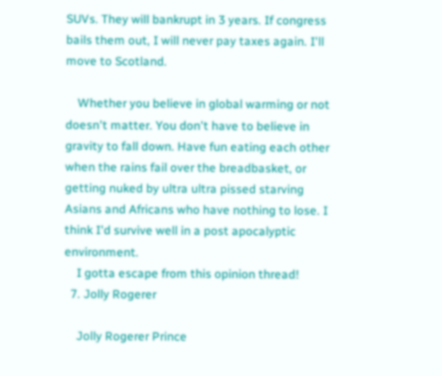SUVs. They will bankrupt in 3 years. If congress bails them out, I will never pay taxes again. I'll move to Scotland.

    Whether you believe in global warming or not doesn't matter. You don't have to believe in gravity to fall down. Have fun eating each other when the rains fail over the breadbasket, or getting nuked by ultra ultra pissed starving Asians and Africans who have nothing to lose. I think I'd survive well in a post apocalyptic environment.
    I gotta escape from this opinion thread!
  7. Jolly Rogerer

    Jolly Rogerer Prince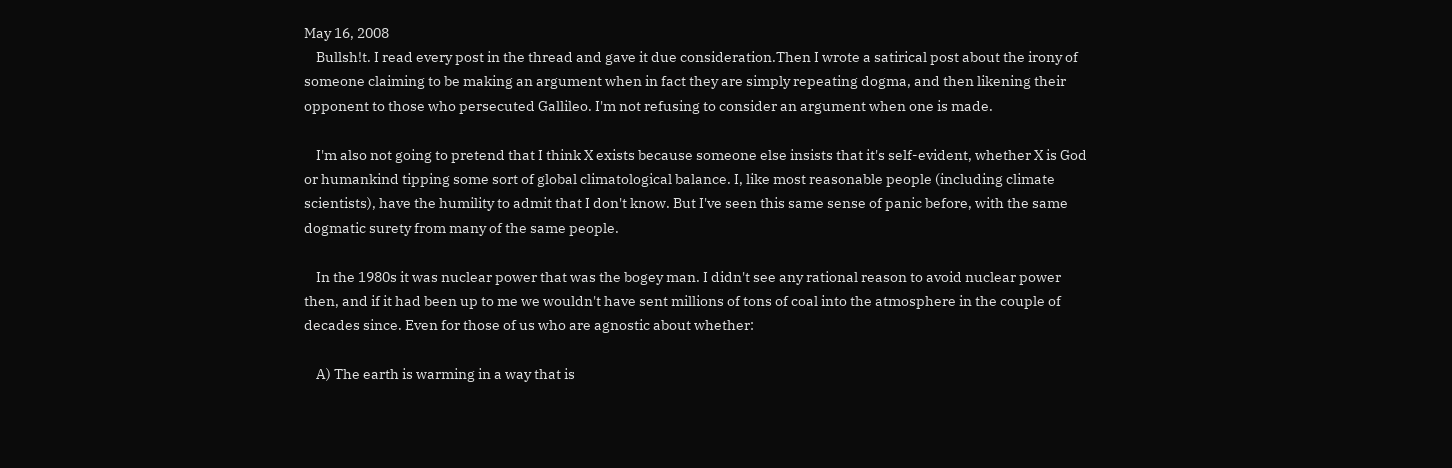May 16, 2008
    Bullsh!t. I read every post in the thread and gave it due consideration.Then I wrote a satirical post about the irony of someone claiming to be making an argument when in fact they are simply repeating dogma, and then likening their opponent to those who persecuted Gallileo. I'm not refusing to consider an argument when one is made.

    I'm also not going to pretend that I think X exists because someone else insists that it's self-evident, whether X is God or humankind tipping some sort of global climatological balance. I, like most reasonable people (including climate scientists), have the humility to admit that I don't know. But I've seen this same sense of panic before, with the same dogmatic surety from many of the same people.

    In the 1980s it was nuclear power that was the bogey man. I didn't see any rational reason to avoid nuclear power then, and if it had been up to me we wouldn't have sent millions of tons of coal into the atmosphere in the couple of decades since. Even for those of us who are agnostic about whether:

    A) The earth is warming in a way that is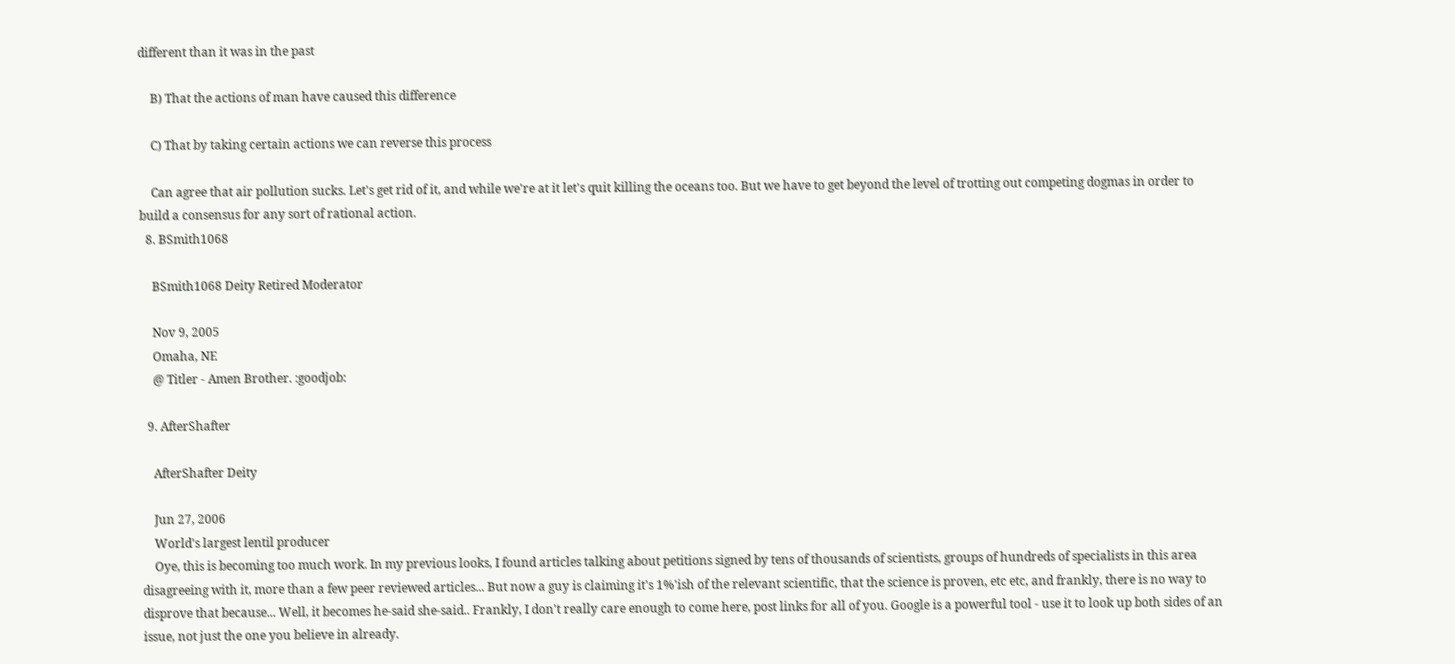different than it was in the past

    B) That the actions of man have caused this difference

    C) That by taking certain actions we can reverse this process

    Can agree that air pollution sucks. Let's get rid of it, and while we're at it let's quit killing the oceans too. But we have to get beyond the level of trotting out competing dogmas in order to build a consensus for any sort of rational action.
  8. BSmith1068

    BSmith1068 Deity Retired Moderator

    Nov 9, 2005
    Omaha, NE
    @ Titler - Amen Brother. :goodjob:

  9. AfterShafter

    AfterShafter Deity

    Jun 27, 2006
    World's largest lentil producer
    Oye, this is becoming too much work. In my previous looks, I found articles talking about petitions signed by tens of thousands of scientists, groups of hundreds of specialists in this area disagreeing with it, more than a few peer reviewed articles... But now a guy is claiming it's 1%'ish of the relevant scientific, that the science is proven, etc etc, and frankly, there is no way to disprove that because... Well, it becomes he-said she-said.. Frankly, I don't really care enough to come here, post links for all of you. Google is a powerful tool - use it to look up both sides of an issue, not just the one you believe in already.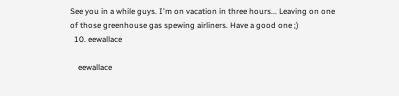See you in a while guys. I'm on vacation in three hours... Leaving on one of those greenhouse gas spewing airliners. Have a good one ;)
  10. eewallace

    eewallace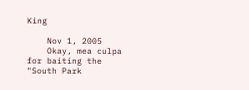King

    Nov 1, 2005
    Okay, mea culpa for baiting the "South Park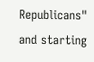Republicans" and starting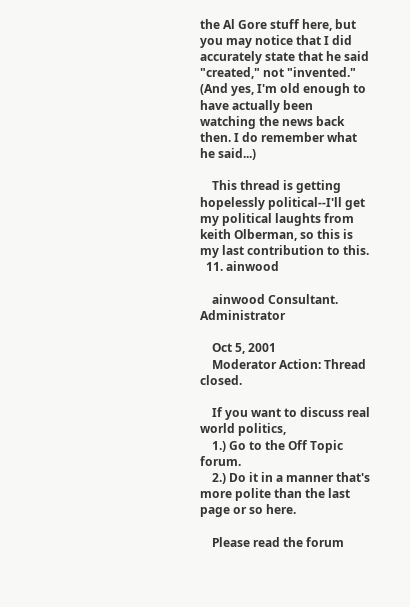the Al Gore stuff here, but you may notice that I did accurately state that he said "created," not "invented." (And yes, I'm old enough to have actually been watching the news back then. I do remember what he said...)

    This thread is getting hopelessly political--I'll get my political laughts from keith Olberman, so this is my last contribution to this.
  11. ainwood

    ainwood Consultant. Administrator

    Oct 5, 2001
    Moderator Action: Thread closed.

    If you want to discuss real world politics,
    1.) Go to the Off Topic forum.
    2.) Do it in a manner that's more polite than the last page or so here.

    Please read the forum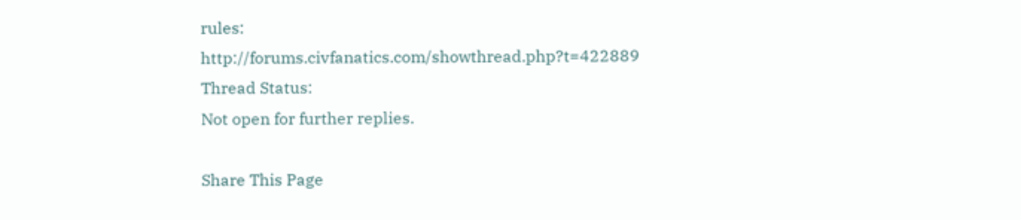rules: http://forums.civfanatics.com/showthread.php?t=422889
Thread Status:
Not open for further replies.

Share This Page